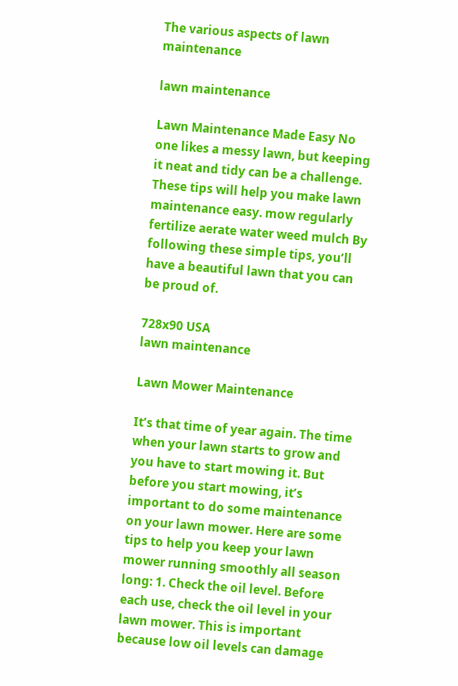The various aspects of lawn maintenance

lawn maintenance

Lawn Maintenance Made Easy No one likes a messy lawn, but keeping it neat and tidy can be a challenge. These tips will help you make lawn maintenance easy. mow regularly fertilize aerate water weed mulch By following these simple tips, you’ll have a beautiful lawn that you can be proud of.

728x90 USA
lawn maintenance

Lawn Mower Maintenance

It’s that time of year again. The time when your lawn starts to grow and you have to start mowing it. But before you start mowing, it’s important to do some maintenance on your lawn mower. Here are some tips to help you keep your lawn mower running smoothly all season long: 1. Check the oil level. Before each use, check the oil level in your lawn mower. This is important because low oil levels can damage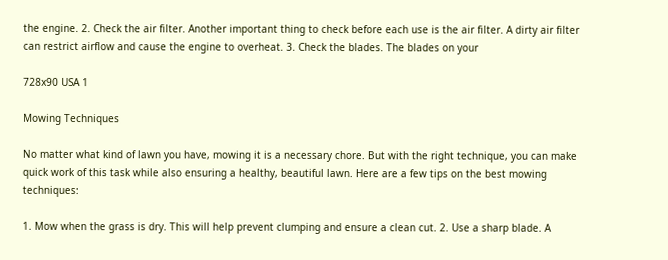the engine. 2. Check the air filter. Another important thing to check before each use is the air filter. A dirty air filter can restrict airflow and cause the engine to overheat. 3. Check the blades. The blades on your

728x90 USA 1

Mowing Techniques

No matter what kind of lawn you have, mowing it is a necessary chore. But with the right technique, you can make quick work of this task while also ensuring a healthy, beautiful lawn. Here are a few tips on the best mowing techniques:

1. Mow when the grass is dry. This will help prevent clumping and ensure a clean cut. 2. Use a sharp blade. A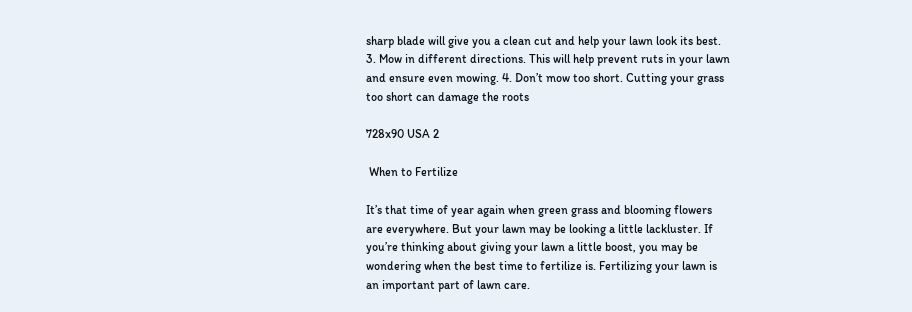sharp blade will give you a clean cut and help your lawn look its best. 3. Mow in different directions. This will help prevent ruts in your lawn and ensure even mowing. 4. Don’t mow too short. Cutting your grass too short can damage the roots

728x90 USA 2

 When to Fertilize

It’s that time of year again when green grass and blooming flowers are everywhere. But your lawn may be looking a little lackluster. If you’re thinking about giving your lawn a little boost, you may be wondering when the best time to fertilize is. Fertilizing your lawn is an important part of lawn care.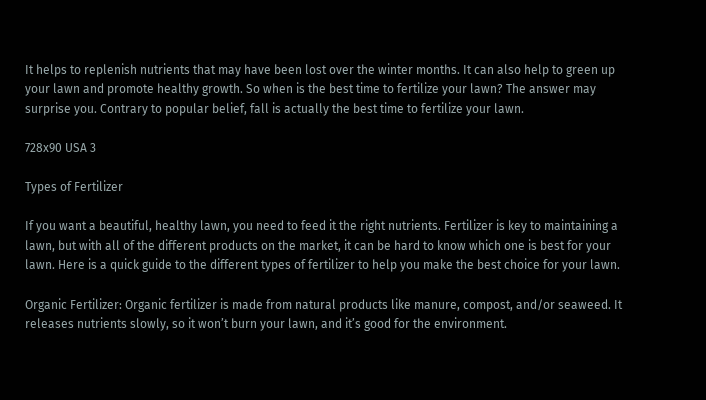It helps to replenish nutrients that may have been lost over the winter months. It can also help to green up your lawn and promote healthy growth. So when is the best time to fertilize your lawn? The answer may surprise you. Contrary to popular belief, fall is actually the best time to fertilize your lawn.

728x90 USA 3

Types of Fertilizer

If you want a beautiful, healthy lawn, you need to feed it the right nutrients. Fertilizer is key to maintaining a lawn, but with all of the different products on the market, it can be hard to know which one is best for your lawn. Here is a quick guide to the different types of fertilizer to help you make the best choice for your lawn.

Organic Fertilizer: Organic fertilizer is made from natural products like manure, compost, and/or seaweed. It releases nutrients slowly, so it won’t burn your lawn, and it’s good for the environment.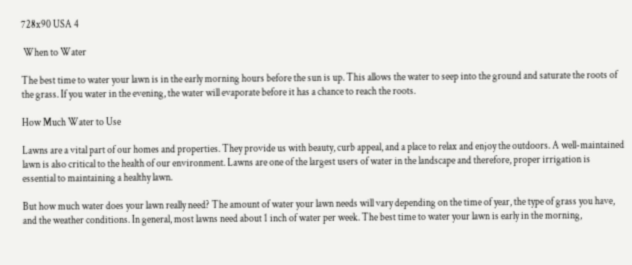728x90 USA 4

 When to Water

The best time to water your lawn is in the early morning hours before the sun is up. This allows the water to seep into the ground and saturate the roots of the grass. If you water in the evening, the water will evaporate before it has a chance to reach the roots.

How Much Water to Use

Lawns are a vital part of our homes and properties. They provide us with beauty, curb appeal, and a place to relax and enjoy the outdoors. A well-maintained lawn is also critical to the health of our environment. Lawns are one of the largest users of water in the landscape and therefore, proper irrigation is essential to maintaining a healthy lawn.

But how much water does your lawn really need? The amount of water your lawn needs will vary depending on the time of year, the type of grass you have, and the weather conditions. In general, most lawns need about 1 inch of water per week. The best time to water your lawn is early in the morning,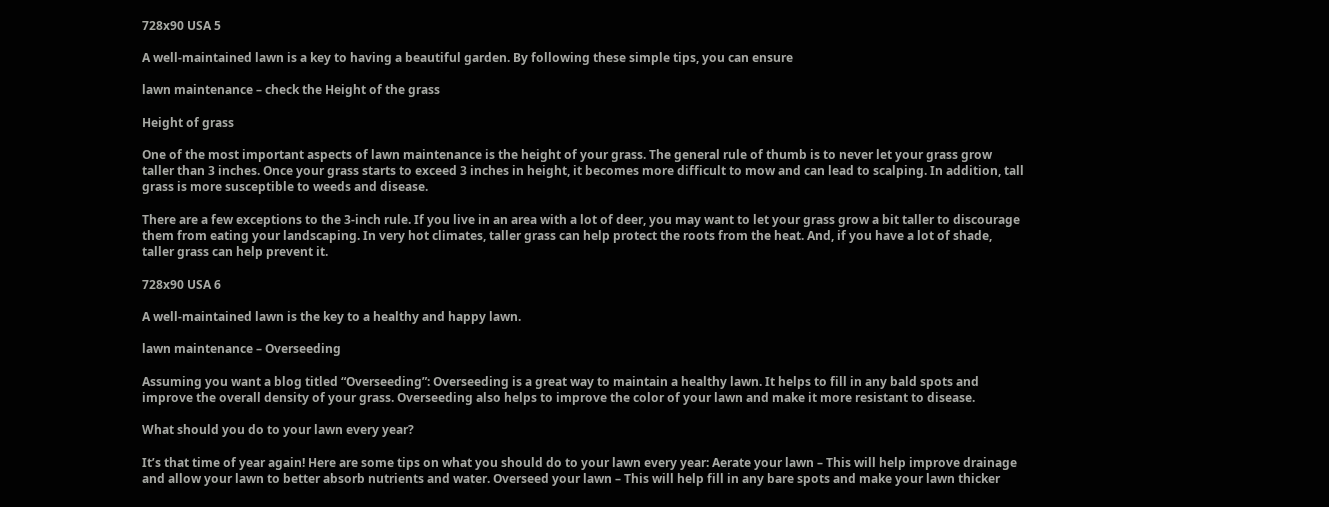728x90 USA 5

A well-maintained lawn is a key to having a beautiful garden. By following these simple tips, you can ensure

lawn maintenance – check the Height of the grass

Height of grass

One of the most important aspects of lawn maintenance is the height of your grass. The general rule of thumb is to never let your grass grow taller than 3 inches. Once your grass starts to exceed 3 inches in height, it becomes more difficult to mow and can lead to scalping. In addition, tall grass is more susceptible to weeds and disease.

There are a few exceptions to the 3-inch rule. If you live in an area with a lot of deer, you may want to let your grass grow a bit taller to discourage them from eating your landscaping. In very hot climates, taller grass can help protect the roots from the heat. And, if you have a lot of shade, taller grass can help prevent it.

728x90 USA 6

A well-maintained lawn is the key to a healthy and happy lawn.

lawn maintenance – Overseeding

Assuming you want a blog titled “Overseeding”: Overseeding is a great way to maintain a healthy lawn. It helps to fill in any bald spots and improve the overall density of your grass. Overseeding also helps to improve the color of your lawn and make it more resistant to disease.

What should you do to your lawn every year?

It’s that time of year again! Here are some tips on what you should do to your lawn every year: Aerate your lawn – This will help improve drainage and allow your lawn to better absorb nutrients and water. Overseed your lawn – This will help fill in any bare spots and make your lawn thicker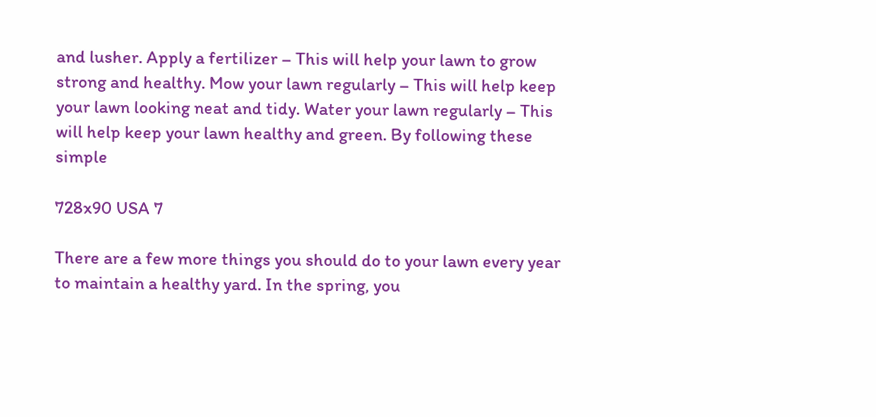and lusher. Apply a fertilizer – This will help your lawn to grow strong and healthy. Mow your lawn regularly – This will help keep your lawn looking neat and tidy. Water your lawn regularly – This will help keep your lawn healthy and green. By following these simple

728x90 USA 7

There are a few more things you should do to your lawn every year to maintain a healthy yard. In the spring, you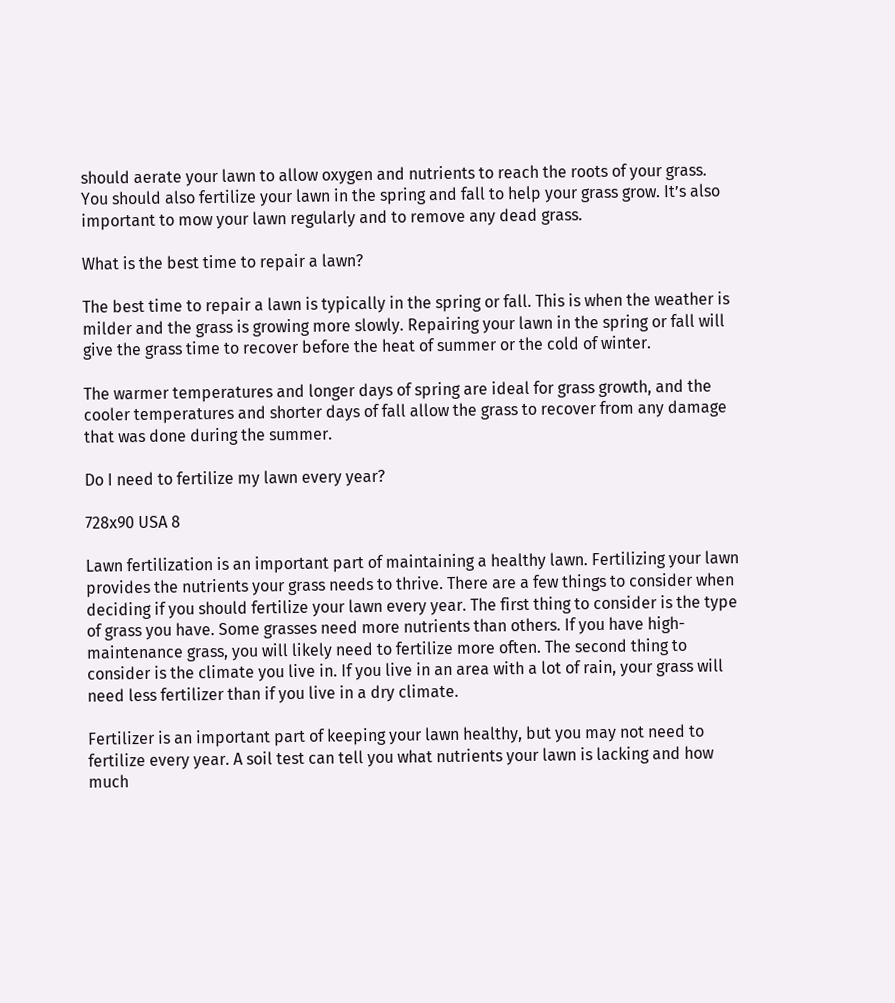should aerate your lawn to allow oxygen and nutrients to reach the roots of your grass. You should also fertilize your lawn in the spring and fall to help your grass grow. It’s also important to mow your lawn regularly and to remove any dead grass.

What is the best time to repair a lawn?

The best time to repair a lawn is typically in the spring or fall. This is when the weather is milder and the grass is growing more slowly. Repairing your lawn in the spring or fall will give the grass time to recover before the heat of summer or the cold of winter.

The warmer temperatures and longer days of spring are ideal for grass growth, and the cooler temperatures and shorter days of fall allow the grass to recover from any damage that was done during the summer.

Do I need to fertilize my lawn every year?

728x90 USA 8

Lawn fertilization is an important part of maintaining a healthy lawn. Fertilizing your lawn provides the nutrients your grass needs to thrive. There are a few things to consider when deciding if you should fertilize your lawn every year. The first thing to consider is the type of grass you have. Some grasses need more nutrients than others. If you have high-maintenance grass, you will likely need to fertilize more often. The second thing to consider is the climate you live in. If you live in an area with a lot of rain, your grass will need less fertilizer than if you live in a dry climate.

Fertilizer is an important part of keeping your lawn healthy, but you may not need to fertilize every year. A soil test can tell you what nutrients your lawn is lacking and how much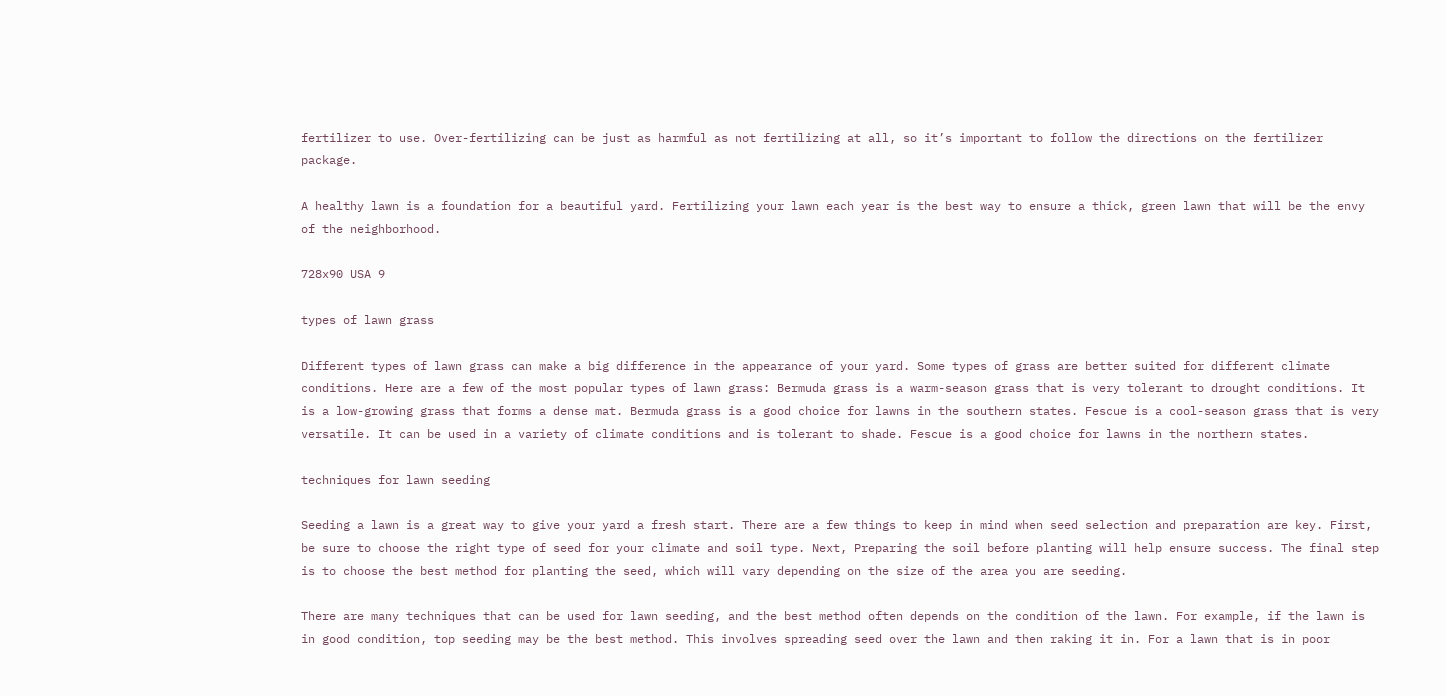fertilizer to use. Over-fertilizing can be just as harmful as not fertilizing at all, so it’s important to follow the directions on the fertilizer package.

A healthy lawn is a foundation for a beautiful yard. Fertilizing your lawn each year is the best way to ensure a thick, green lawn that will be the envy of the neighborhood.

728x90 USA 9

types of lawn grass

Different types of lawn grass can make a big difference in the appearance of your yard. Some types of grass are better suited for different climate conditions. Here are a few of the most popular types of lawn grass: Bermuda grass is a warm-season grass that is very tolerant to drought conditions. It is a low-growing grass that forms a dense mat. Bermuda grass is a good choice for lawns in the southern states. Fescue is a cool-season grass that is very versatile. It can be used in a variety of climate conditions and is tolerant to shade. Fescue is a good choice for lawns in the northern states.

techniques for lawn seeding

Seeding a lawn is a great way to give your yard a fresh start. There are a few things to keep in mind when seed selection and preparation are key. First, be sure to choose the right type of seed for your climate and soil type. Next, Preparing the soil before planting will help ensure success. The final step is to choose the best method for planting the seed, which will vary depending on the size of the area you are seeding.

There are many techniques that can be used for lawn seeding, and the best method often depends on the condition of the lawn. For example, if the lawn is in good condition, top seeding may be the best method. This involves spreading seed over the lawn and then raking it in. For a lawn that is in poor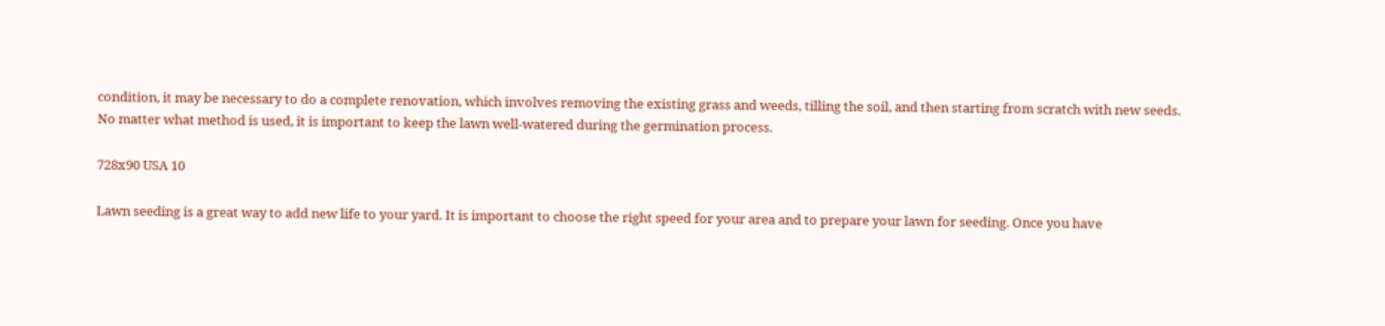condition, it may be necessary to do a complete renovation, which involves removing the existing grass and weeds, tilling the soil, and then starting from scratch with new seeds. No matter what method is used, it is important to keep the lawn well-watered during the germination process.

728x90 USA 10

Lawn seeding is a great way to add new life to your yard. It is important to choose the right speed for your area and to prepare your lawn for seeding. Once you have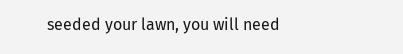seeded your lawn, you will need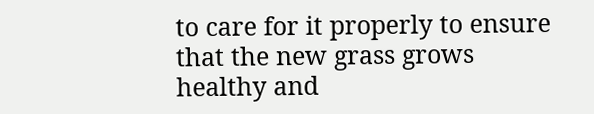to care for it properly to ensure that the new grass grows healthy and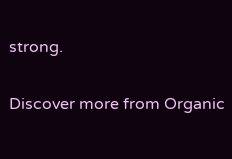strong.

Discover more from Organic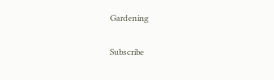Gardening

Subscribe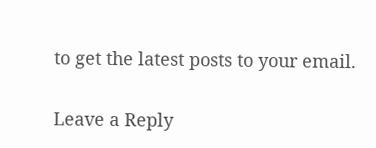to get the latest posts to your email.

Leave a Reply